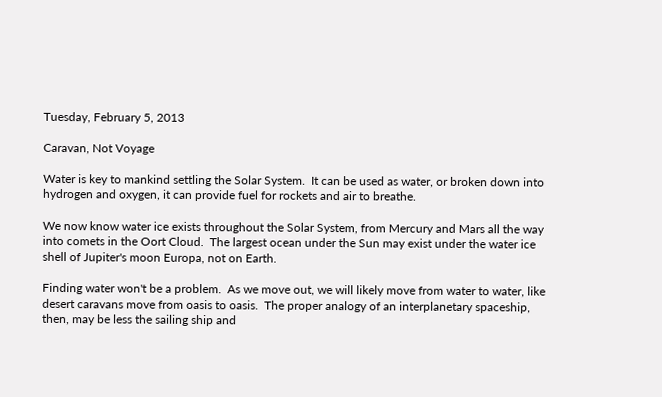Tuesday, February 5, 2013

Caravan, Not Voyage

Water is key to mankind settling the Solar System.  It can be used as water, or broken down into hydrogen and oxygen, it can provide fuel for rockets and air to breathe.

We now know water ice exists throughout the Solar System, from Mercury and Mars all the way into comets in the Oort Cloud.  The largest ocean under the Sun may exist under the water ice shell of Jupiter's moon Europa, not on Earth.

Finding water won't be a problem.  As we move out, we will likely move from water to water, like desert caravans move from oasis to oasis.  The proper analogy of an interplanetary spaceship, then, may be less the sailing ship and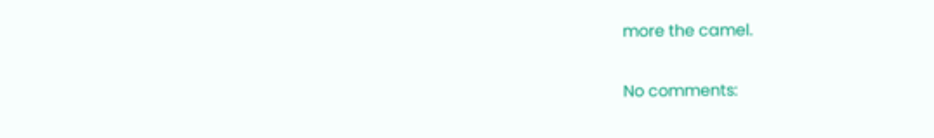more the camel.

No comments: